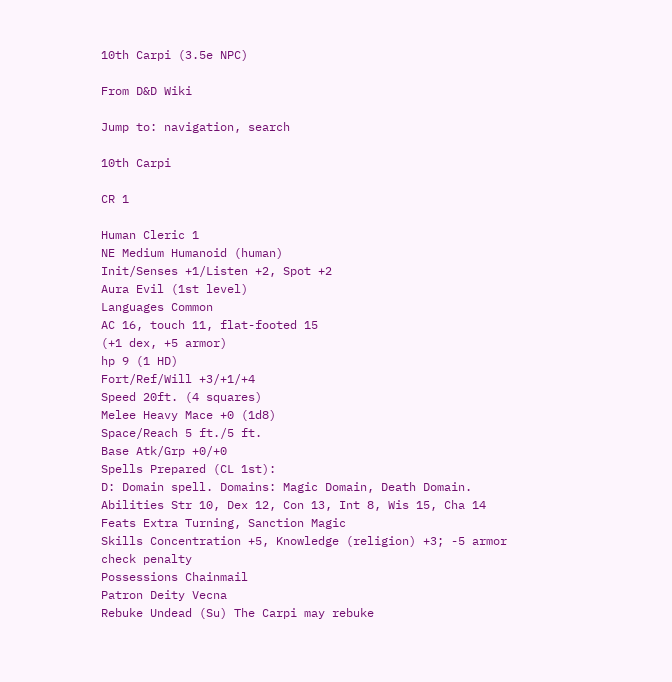10th Carpi (3.5e NPC)

From D&D Wiki

Jump to: navigation, search

10th Carpi

CR 1

Human Cleric 1
NE Medium Humanoid (human)
Init/Senses +1/Listen +2, Spot +2
Aura Evil (1st level)
Languages Common
AC 16, touch 11, flat-footed 15
(+1 dex, +5 armor)
hp 9 (1 HD)
Fort/Ref/Will +3/+1/+4
Speed 20ft. (4 squares)
Melee Heavy Mace +0 (1d8)
Space/Reach 5 ft./5 ft.
Base Atk/Grp +0/+0
Spells Prepared (CL 1st):
D: Domain spell. Domains: Magic Domain, Death Domain.
Abilities Str 10, Dex 12, Con 13, Int 8, Wis 15, Cha 14
Feats Extra Turning, Sanction Magic
Skills Concentration +5, Knowledge (religion) +3; -5 armor check penalty
Possessions Chainmail
Patron Deity Vecna
Rebuke Undead (Su) The Carpi may rebuke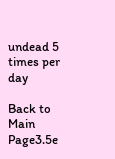undead 5 times per day

Back to Main Page3.5e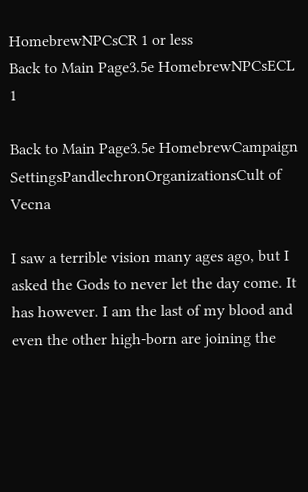HomebrewNPCsCR 1 or less
Back to Main Page3.5e HomebrewNPCsECL 1

Back to Main Page3.5e HomebrewCampaign SettingsPandlechronOrganizationsCult of Vecna

I saw a terrible vision many ages ago, but I asked the Gods to never let the day come. It has however. I am the last of my blood and even the other high-born are joining the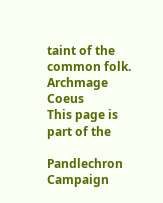taint of the common folk.
Archmage Coeus
This page is part of the

Pandlechron Campaign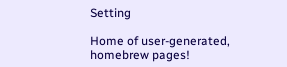Setting

Home of user-generated,
homebrew pages!